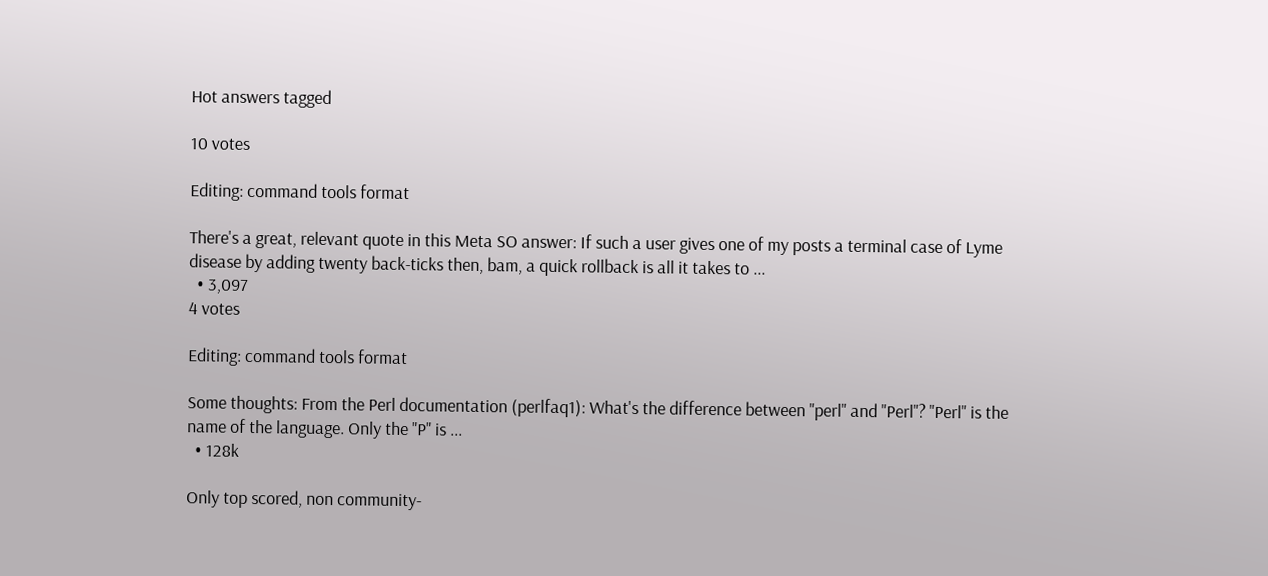Hot answers tagged

10 votes

Editing: command tools format

There's a great, relevant quote in this Meta SO answer: If such a user gives one of my posts a terminal case of Lyme disease by adding twenty back-ticks then, bam, a quick rollback is all it takes to ...
  • 3,097
4 votes

Editing: command tools format

Some thoughts: From the Perl documentation (perlfaq1): What's the difference between "perl" and "Perl"? "Perl" is the name of the language. Only the "P" is ...
  • 128k

Only top scored, non community-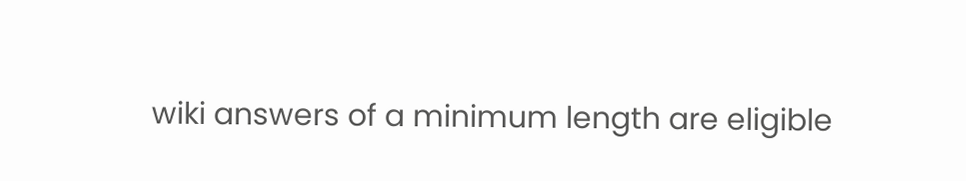wiki answers of a minimum length are eligible